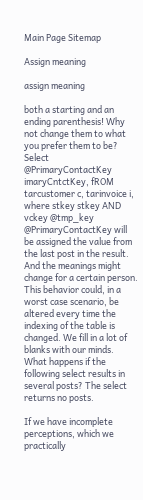Main Page Sitemap

Assign meaning

assign meaning

both a starting and an ending parenthesis! Why not change them to what you prefer them to be? Select @PrimaryContactKey imaryCntctKey, fROM tarcustomer c, tarinvoice i, where stkey stkey AND vckey @tmp_key @PrimaryContactKey will be assigned the value from the last post in the result. And the meanings might change for a certain person. This behavior could, in a worst case scenario, be altered every time the indexing of the table is changed. We fill in a lot of blanks with our minds. What happens if the following select results in several posts? The select returns no posts.

If we have incomplete perceptions, which we practically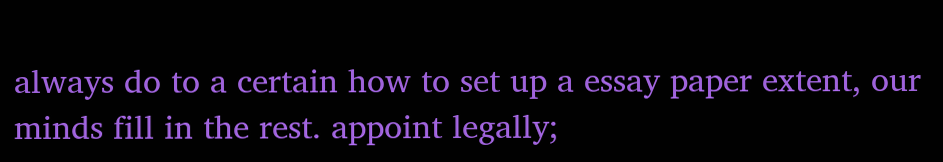always do to a certain how to set up a essay paper extent, our minds fill in the rest. appoint legally;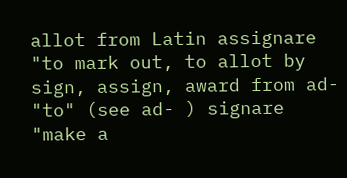allot from Latin assignare "to mark out, to allot by sign, assign, award from ad- "to" (see ad- ) signare "make a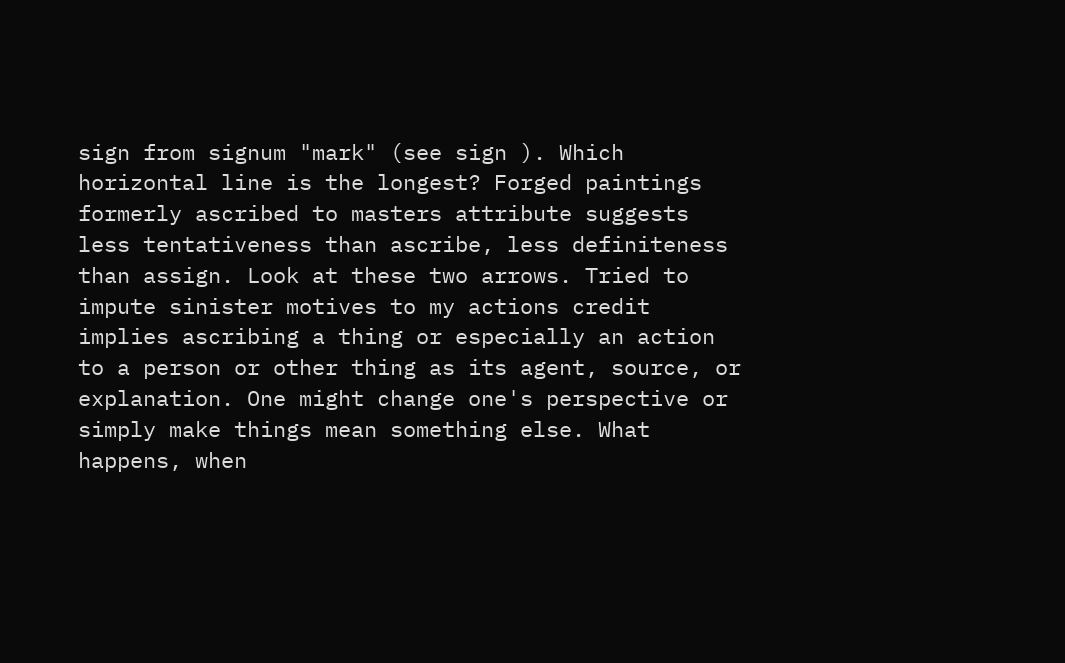sign from signum "mark" (see sign ). Which horizontal line is the longest? Forged paintings formerly ascribed to masters attribute suggests less tentativeness than ascribe, less definiteness than assign. Look at these two arrows. Tried to impute sinister motives to my actions credit implies ascribing a thing or especially an action to a person or other thing as its agent, source, or explanation. One might change one's perspective or simply make things mean something else. What happens, when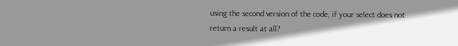using the second version of the code, if your select does not return a result at all?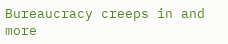Bureaucracy creeps in and more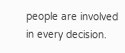people are involved in every decision.